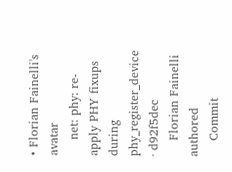• Florian Fainelli's avatar
    net: phy: re-apply PHY fixups during phy_register_device · d92f5dec
    Florian Fainelli authored
    Commit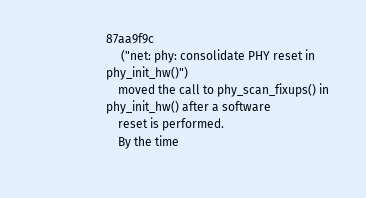87aa9f9c
     ("net: phy: consolidate PHY reset in phy_init_hw()")
    moved the call to phy_scan_fixups() in phy_init_hw() after a software
    reset is performed.
    By the time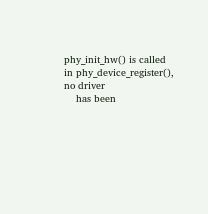phy_init_hw() is called in phy_device_register(), no driver
    has been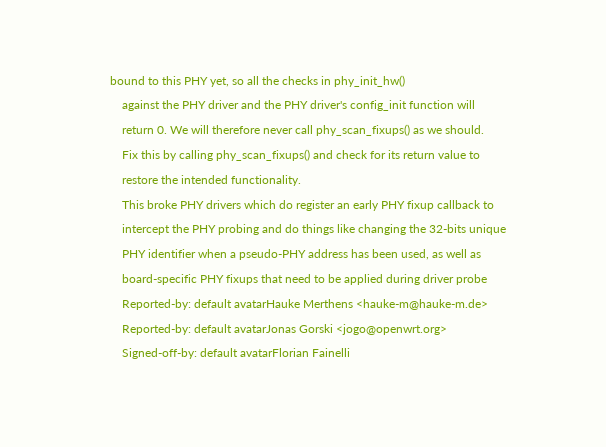bound to this PHY yet, so all the checks in phy_init_hw()
    against the PHY driver and the PHY driver's config_init function will
    return 0. We will therefore never call phy_scan_fixups() as we should.
    Fix this by calling phy_scan_fixups() and check for its return value to
    restore the intended functionality.
    This broke PHY drivers which do register an early PHY fixup callback to
    intercept the PHY probing and do things like changing the 32-bits unique
    PHY identifier when a pseudo-PHY address has been used, as well as
    board-specific PHY fixups that need to be applied during driver probe
    Reported-by: default avatarHauke Merthens <hauke-m@hauke-m.de>
    Reported-by: default avatarJonas Gorski <jogo@openwrt.org>
    Signed-off-by: default avatarFlorian Fainelli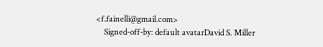<f.fainelli@gmail.com>
    Signed-off-by: default avatarDavid S. Miller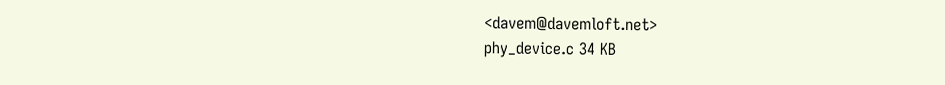<davem@davemloft.net>
phy_device.c 34 KB